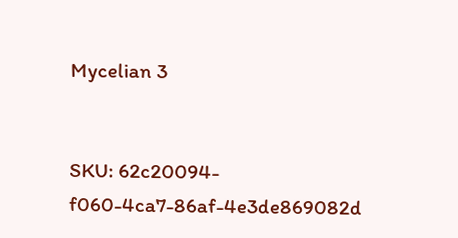Mycelian 3


SKU: 62c20094-f060-4ca7-86af-4e3de869082d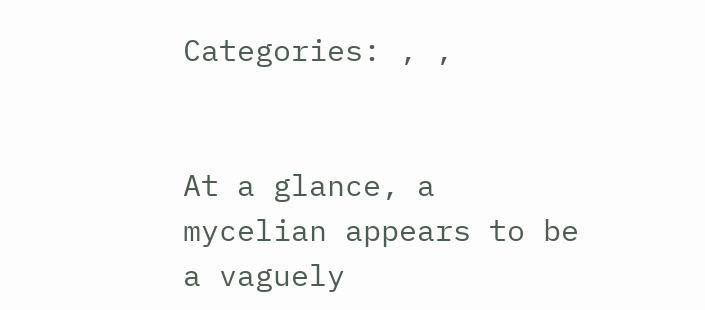Categories: , ,


At a glance, a mycelian appears to be a vaguely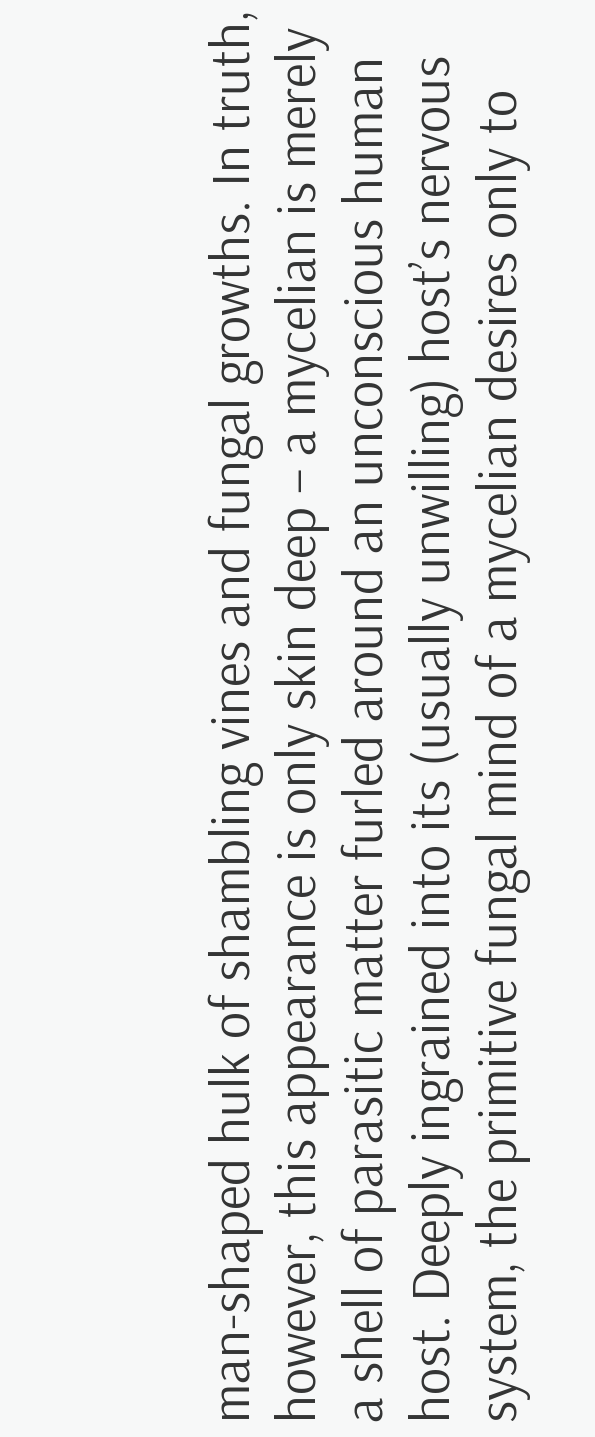man-shaped hulk of shambling vines and fungal growths. In truth, however, this appearance is only skin deep – a mycelian is merely a shell of parasitic matter furled around an unconscious human host. Deeply ingrained into its (usually unwilling) host’s nervous system, the primitive fungal mind of a mycelian desires only to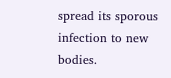spread its sporous infection to new bodies.